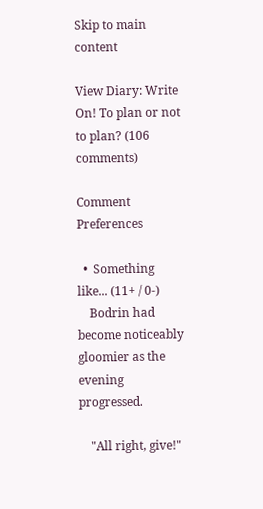Skip to main content

View Diary: Write On! To plan or not to plan? (106 comments)

Comment Preferences

  •  Something like... (11+ / 0-)
    Bodrin had become noticeably gloomier as the evening progressed.

    "All right, give!"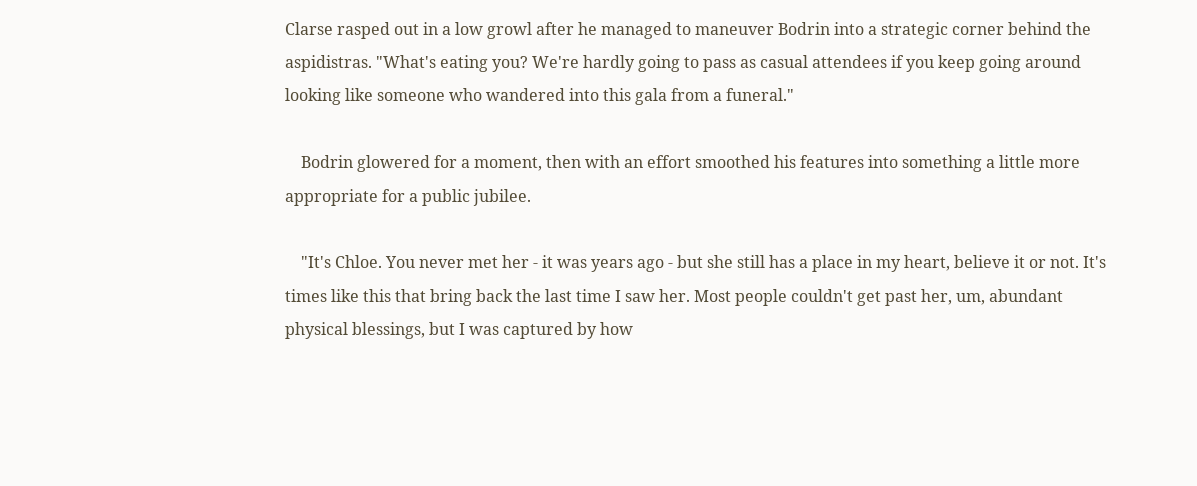Clarse rasped out in a low growl after he managed to maneuver Bodrin into a strategic corner behind the aspidistras. "What's eating you? We're hardly going to pass as casual attendees if you keep going around looking like someone who wandered into this gala from a funeral."

    Bodrin glowered for a moment, then with an effort smoothed his features into something a little more appropriate for a public jubilee.

    "It's Chloe. You never met her - it was years ago - but she still has a place in my heart, believe it or not. It's times like this that bring back the last time I saw her. Most people couldn't get past her, um, abundant physical blessings, but I was captured by how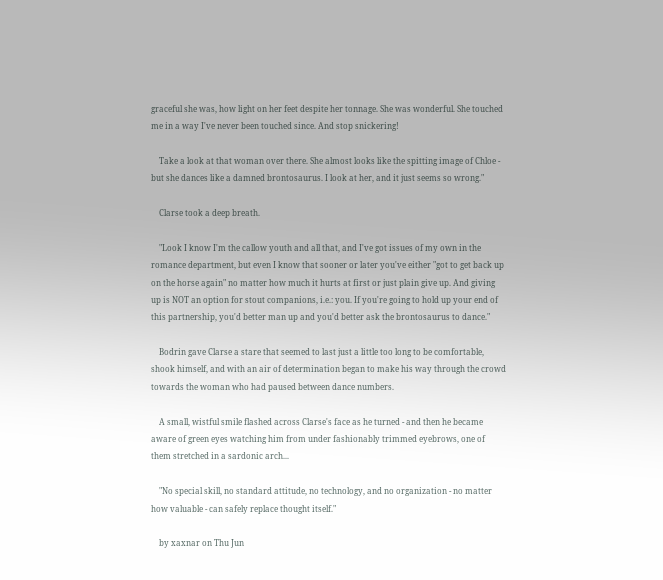graceful she was, how light on her feet despite her tonnage. She was wonderful. She touched me in a way I've never been touched since. And stop snickering!

    Take a look at that woman over there. She almost looks like the spitting image of Chloe - but she dances like a damned brontosaurus. I look at her, and it just seems so wrong."

    Clarse took a deep breath.

    "Look I know I'm the callow youth and all that, and I've got issues of my own in the romance department, but even I know that sooner or later you've either "got to get back up on the horse again" no matter how much it hurts at first or just plain give up. And giving up is NOT an option for stout companions, i.e.: you. If you're going to hold up your end of this partnership, you'd better man up and you'd better ask the brontosaurus to dance."

    Bodrin gave Clarse a stare that seemed to last just a little too long to be comfortable, shook himself, and with an air of determination began to make his way through the crowd towards the woman who had paused between dance numbers.

    A small, wistful smile flashed across Clarse's face as he turned - and then he became aware of green eyes watching him from under fashionably trimmed eyebrows, one of them stretched in a sardonic arch...

    "No special skill, no standard attitude, no technology, and no organization - no matter how valuable - can safely replace thought itself."

    by xaxnar on Thu Jun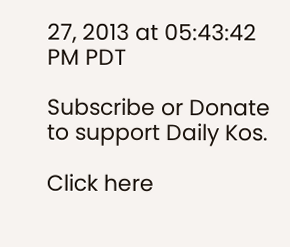27, 2013 at 05:43:42 PM PDT

Subscribe or Donate to support Daily Kos.

Click here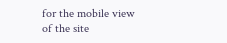for the mobile view of the site